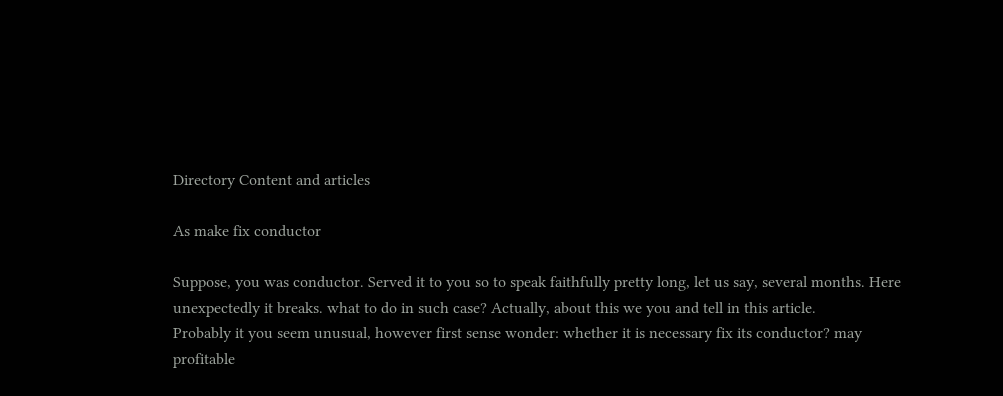Directory Content and articles

As make fix conductor

Suppose, you was conductor. Served it to you so to speak faithfully pretty long, let us say, several months. Here unexpectedly it breaks. what to do in such case? Actually, about this we you and tell in this article.
Probably it you seem unusual, however first sense wonder: whether it is necessary fix its conductor? may profitable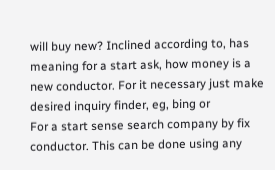will buy new? Inclined according to, has meaning for a start ask, how money is a new conductor. For it necessary just make desired inquiry finder, eg, bing or
For a start sense search company by fix conductor. This can be done using any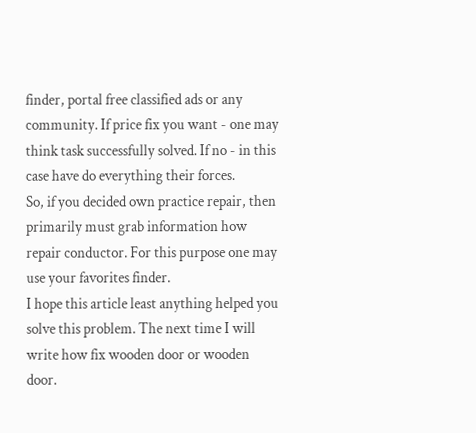finder, portal free classified ads or any community. If price fix you want - one may think task successfully solved. If no - in this case have do everything their forces.
So, if you decided own practice repair, then primarily must grab information how repair conductor. For this purpose one may use your favorites finder.
I hope this article least anything helped you solve this problem. The next time I will write how fix wooden door or wooden door.